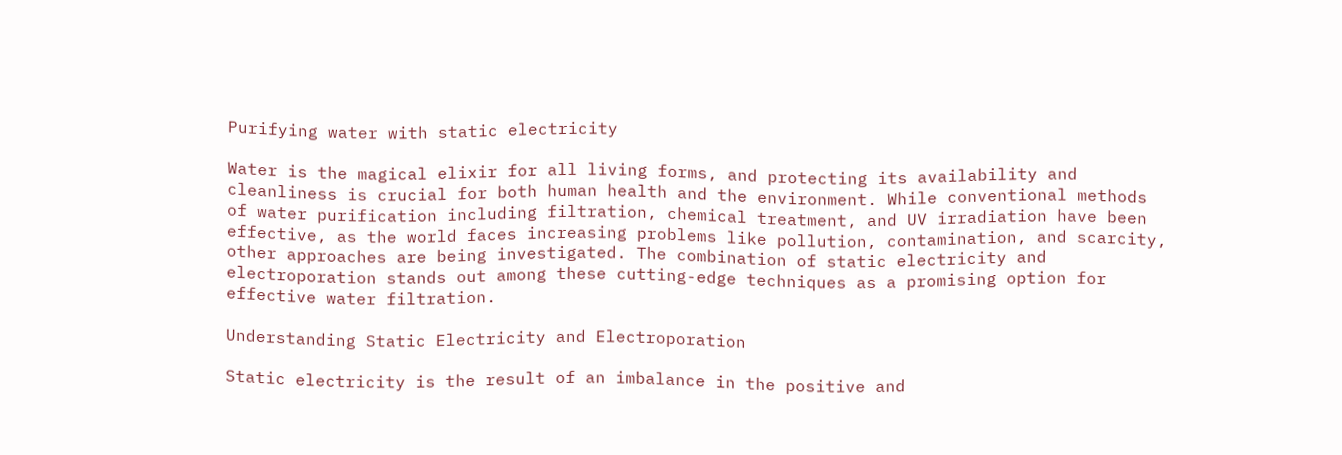Purifying water with static electricity

Water is the magical elixir for all living forms, and protecting its availability and cleanliness is crucial for both human health and the environment. While conventional methods of water purification including filtration, chemical treatment, and UV irradiation have been effective, as the world faces increasing problems like pollution, contamination, and scarcity, other approaches are being investigated. The combination of static electricity and electroporation stands out among these cutting-edge techniques as a promising option for effective water filtration.

Understanding Static Electricity and Electroporation

Static electricity is the result of an imbalance in the positive and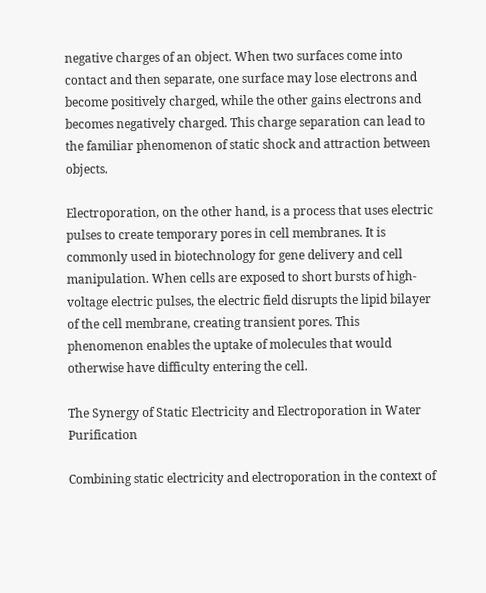negative charges of an object. When two surfaces come into contact and then separate, one surface may lose electrons and become positively charged, while the other gains electrons and becomes negatively charged. This charge separation can lead to the familiar phenomenon of static shock and attraction between objects.

Electroporation, on the other hand, is a process that uses electric pulses to create temporary pores in cell membranes. It is commonly used in biotechnology for gene delivery and cell manipulation. When cells are exposed to short bursts of high-voltage electric pulses, the electric field disrupts the lipid bilayer of the cell membrane, creating transient pores. This phenomenon enables the uptake of molecules that would otherwise have difficulty entering the cell.

The Synergy of Static Electricity and Electroporation in Water Purification

Combining static electricity and electroporation in the context of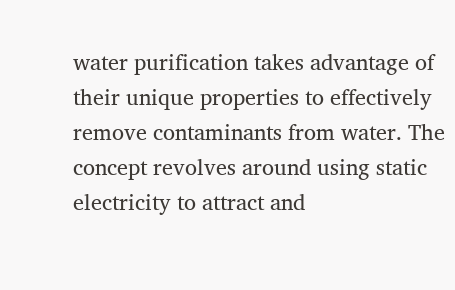water purification takes advantage of their unique properties to effectively remove contaminants from water. The concept revolves around using static electricity to attract and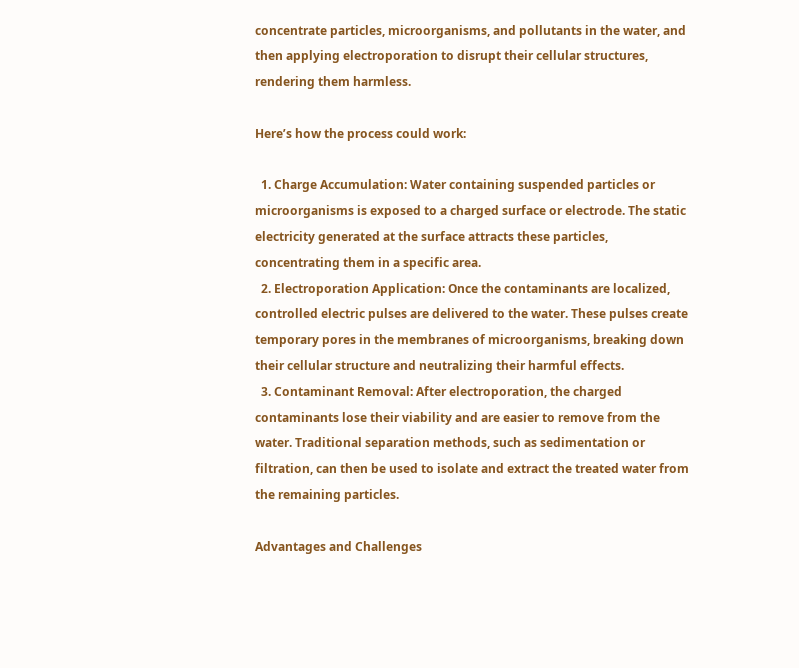concentrate particles, microorganisms, and pollutants in the water, and then applying electroporation to disrupt their cellular structures, rendering them harmless.

Here’s how the process could work:

  1. Charge Accumulation: Water containing suspended particles or microorganisms is exposed to a charged surface or electrode. The static electricity generated at the surface attracts these particles, concentrating them in a specific area.
  2. Electroporation Application: Once the contaminants are localized, controlled electric pulses are delivered to the water. These pulses create temporary pores in the membranes of microorganisms, breaking down their cellular structure and neutralizing their harmful effects.
  3. Contaminant Removal: After electroporation, the charged contaminants lose their viability and are easier to remove from the water. Traditional separation methods, such as sedimentation or filtration, can then be used to isolate and extract the treated water from the remaining particles.

Advantages and Challenges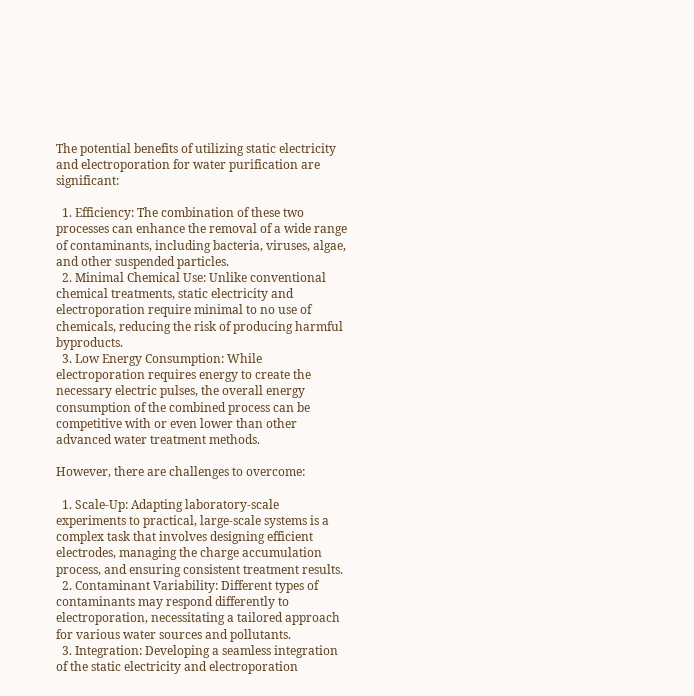The potential benefits of utilizing static electricity and electroporation for water purification are significant:

  1. Efficiency: The combination of these two processes can enhance the removal of a wide range of contaminants, including bacteria, viruses, algae, and other suspended particles.
  2. Minimal Chemical Use: Unlike conventional chemical treatments, static electricity and electroporation require minimal to no use of chemicals, reducing the risk of producing harmful byproducts.
  3. Low Energy Consumption: While electroporation requires energy to create the necessary electric pulses, the overall energy consumption of the combined process can be competitive with or even lower than other advanced water treatment methods.

However, there are challenges to overcome:

  1. Scale-Up: Adapting laboratory-scale experiments to practical, large-scale systems is a complex task that involves designing efficient electrodes, managing the charge accumulation process, and ensuring consistent treatment results.
  2. Contaminant Variability: Different types of contaminants may respond differently to electroporation, necessitating a tailored approach for various water sources and pollutants.
  3. Integration: Developing a seamless integration of the static electricity and electroporation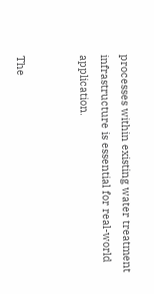processes within existing water treatment infrastructure is essential for real-world application.


The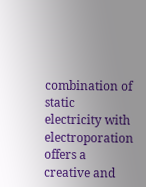combination of static electricity with electroporation offers a creative and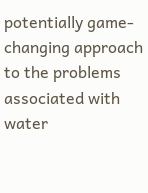potentially game-changing approach to the problems associated with water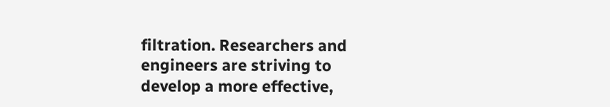filtration. Researchers and engineers are striving to develop a more effective,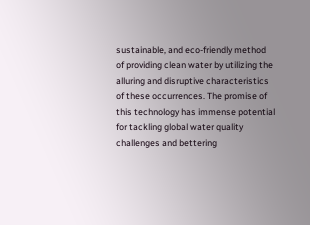sustainable, and eco-friendly method of providing clean water by utilizing the alluring and disruptive characteristics of these occurrences. The promise of this technology has immense potential for tackling global water quality challenges and bettering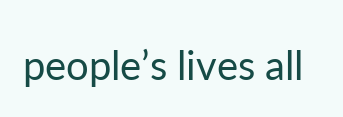people’s lives all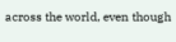across the world, even though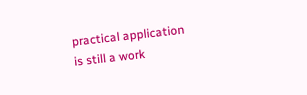practical application is still a work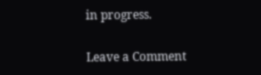in progress.

Leave a Comment